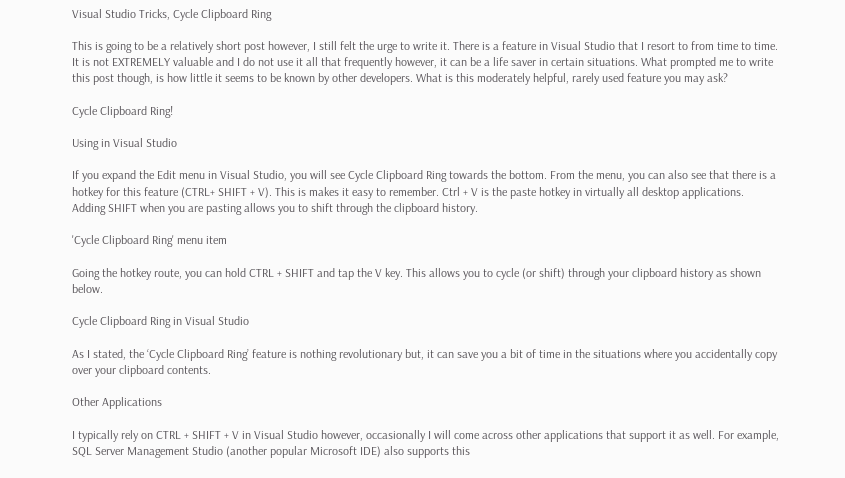Visual Studio Tricks, Cycle Clipboard Ring

This is going to be a relatively short post however, I still felt the urge to write it. There is a feature in Visual Studio that I resort to from time to time. It is not EXTREMELY valuable and I do not use it all that frequently however, it can be a life saver in certain situations. What prompted me to write this post though, is how little it seems to be known by other developers. What is this moderately helpful, rarely used feature you may ask?

Cycle Clipboard Ring!

Using in Visual Studio

If you expand the Edit menu in Visual Studio, you will see Cycle Clipboard Ring towards the bottom. From the menu, you can also see that there is a hotkey for this feature (CTRL+ SHIFT + V). This is makes it easy to remember. Ctrl + V is the paste hotkey in virtually all desktop applications. Adding SHIFT when you are pasting allows you to shift through the clipboard history.

'Cycle Clipboard Ring' menu item

Going the hotkey route, you can hold CTRL + SHIFT and tap the V key. This allows you to cycle (or shift) through your clipboard history as shown below.

Cycle Clipboard Ring in Visual Studio

As I stated, the ‘Cycle Clipboard Ring’ feature is nothing revolutionary but, it can save you a bit of time in the situations where you accidentally copy over your clipboard contents.

Other Applications

I typically rely on CTRL + SHIFT + V in Visual Studio however, occasionally I will come across other applications that support it as well. For example, SQL Server Management Studio (another popular Microsoft IDE) also supports this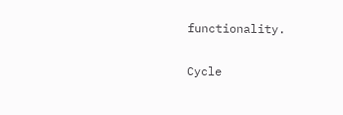functionality.

Cycle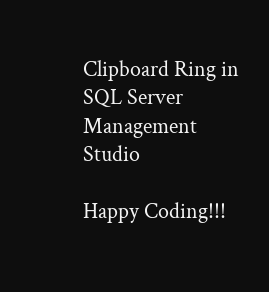Clipboard Ring in SQL Server Management Studio

Happy Coding!!!